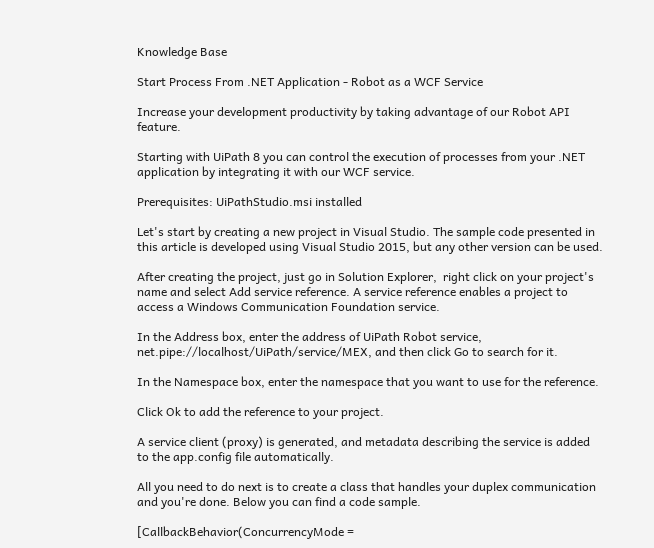Knowledge Base

Start Process From .NET Application - Robot as a WCF Service

Increase your development productivity by taking advantage of our Robot API feature.

Starting with UiPath 8 you can control the execution of processes from your .NET application by integrating it with our WCF service.

Prerequisites: UiPathStudio.msi installed

Let's start by creating a new project in Visual Studio. The sample code presented in this article is developed using Visual Studio 2015, but any other version can be used.

After creating the project, just go in Solution Explorer,  right click on your project's name and select Add service reference. A service reference enables a project to access a Windows Communication Foundation service.

In the Address box, enter the address of UiPath Robot service, net.pipe://localhost/UiPath/service/MEX, and then click Go to search for it.

In the Namespace box, enter the namespace that you want to use for the reference.

Click Ok to add the reference to your project.

A service client (proxy) is generated, and metadata describing the service is added to the app.config file automatically.

All you need to do next is to create a class that handles your duplex communication and you're done. Below you can find a code sample.

[CallbackBehavior(ConcurrencyMode =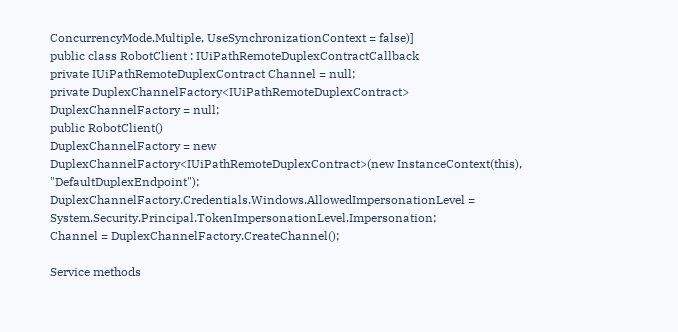ConcurrencyMode.Multiple, UseSynchronizationContext = false)]
public class RobotClient : IUiPathRemoteDuplexContractCallback
private IUiPathRemoteDuplexContract Channel = null;
private DuplexChannelFactory<IUiPathRemoteDuplexContract> DuplexChannelFactory = null;
public RobotClient()
DuplexChannelFactory = new DuplexChannelFactory<IUiPathRemoteDuplexContract>(new InstanceContext(this), "DefaultDuplexEndpoint");
DuplexChannelFactory.Credentials.Windows.AllowedImpersonationLevel = System.Security.Principal.TokenImpersonationLevel.Impersonation;
Channel = DuplexChannelFactory.CreateChannel();

Service methods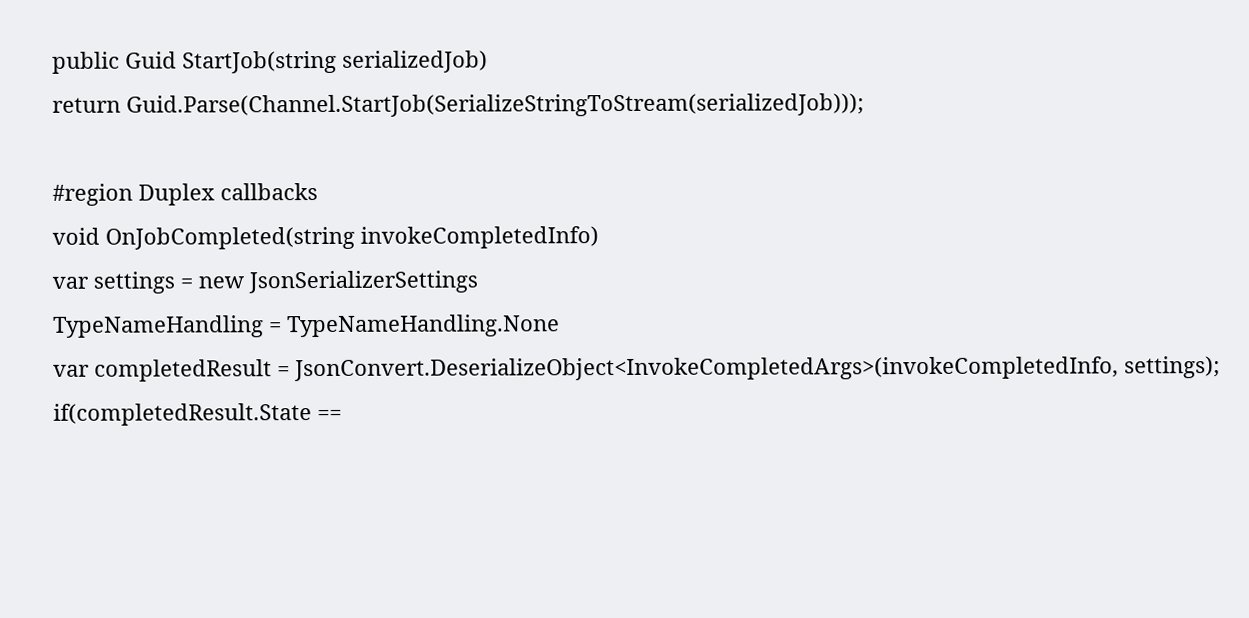public Guid StartJob(string serializedJob)
return Guid.Parse(Channel.StartJob(SerializeStringToStream(serializedJob)));

#region Duplex callbacks
void OnJobCompleted(string invokeCompletedInfo)
var settings = new JsonSerializerSettings
TypeNameHandling = TypeNameHandling.None
var completedResult = JsonConvert.DeserializeObject<InvokeCompletedArgs>(invokeCompletedInfo, settings);
if(completedResult.State ==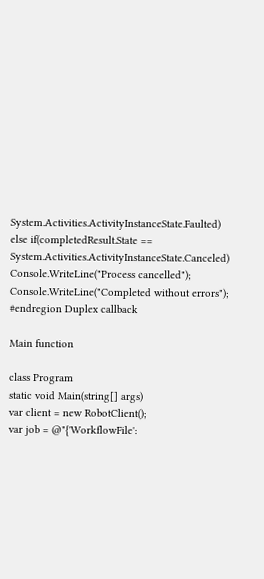System.Activities.ActivityInstanceState.Faulted)
else if(completedResult.State ==  System.Activities.ActivityInstanceState.Canceled)
Console.WriteLine("Process cancelled");
Console.WriteLine("Completed without errors");
#endregion Duplex callback

Main function

class Program
static void Main(string[] args)
var client = new RobotClient();
var job = @"{'WorkflowFile':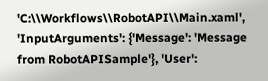'C:\\Workflows\\RobotAPI\\Main.xaml', 'InputArguments': {'Message': 'Message from RobotAPISample'}, 'User':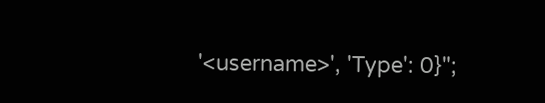'<username>', 'Type': 0}";